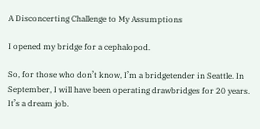A Disconcerting Challenge to My Assumptions

I opened my bridge for a cephalopod.

So, for those who don’t know, I’m a bridgetender in Seattle. In September, I will have been operating drawbridges for 20 years. It’s a dream job.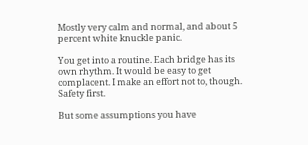Mostly very calm and normal, and about 5 percent white knuckle panic.

You get into a routine. Each bridge has its own rhythm. It would be easy to get complacent. I make an effort not to, though. Safety first.

But some assumptions you have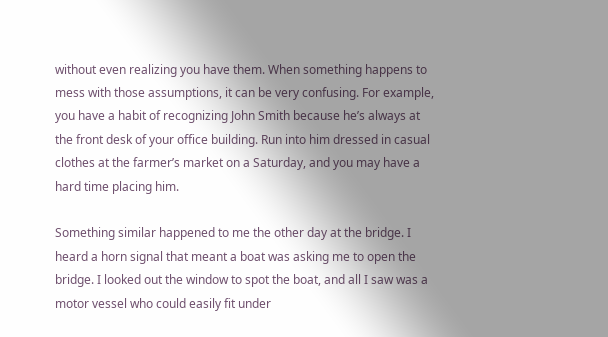without even realizing you have them. When something happens to mess with those assumptions, it can be very confusing. For example, you have a habit of recognizing John Smith because he’s always at the front desk of your office building. Run into him dressed in casual clothes at the farmer’s market on a Saturday, and you may have a hard time placing him.

Something similar happened to me the other day at the bridge. I heard a horn signal that meant a boat was asking me to open the bridge. I looked out the window to spot the boat, and all I saw was a motor vessel who could easily fit under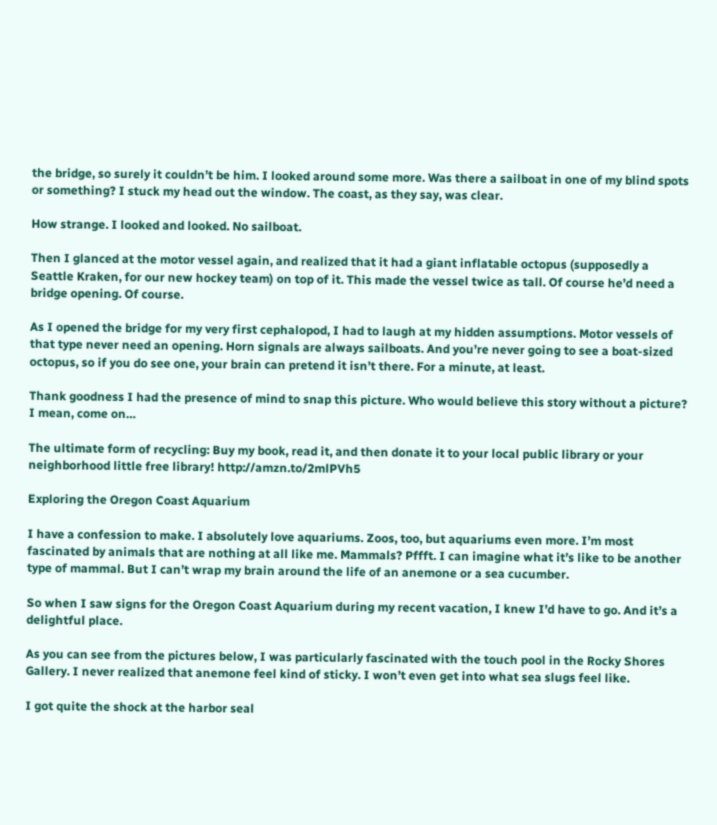the bridge, so surely it couldn’t be him. I looked around some more. Was there a sailboat in one of my blind spots or something? I stuck my head out the window. The coast, as they say, was clear.

How strange. I looked and looked. No sailboat.

Then I glanced at the motor vessel again, and realized that it had a giant inflatable octopus (supposedly a Seattle Kraken, for our new hockey team) on top of it. This made the vessel twice as tall. Of course he’d need a bridge opening. Of course.

As I opened the bridge for my very first cephalopod, I had to laugh at my hidden assumptions. Motor vessels of that type never need an opening. Horn signals are always sailboats. And you’re never going to see a boat-sized octopus, so if you do see one, your brain can pretend it isn’t there. For a minute, at least.

Thank goodness I had the presence of mind to snap this picture. Who would believe this story without a picture? I mean, come on…

The ultimate form of recycling: Buy my book, read it, and then donate it to your local public library or your neighborhood little free library! http://amzn.to/2mlPVh5

Exploring the Oregon Coast Aquarium

I have a confession to make. I absolutely love aquariums. Zoos, too, but aquariums even more. I’m most fascinated by animals that are nothing at all like me. Mammals? Pffft. I can imagine what it’s like to be another type of mammal. But I can’t wrap my brain around the life of an anemone or a sea cucumber.

So when I saw signs for the Oregon Coast Aquarium during my recent vacation, I knew I’d have to go. And it’s a delightful place.

As you can see from the pictures below, I was particularly fascinated with the touch pool in the Rocky Shores Gallery. I never realized that anemone feel kind of sticky. I won’t even get into what sea slugs feel like.

I got quite the shock at the harbor seal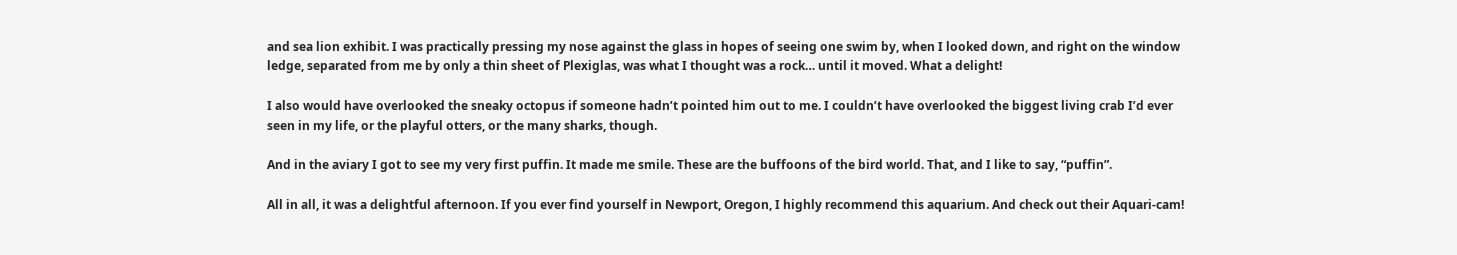and sea lion exhibit. I was practically pressing my nose against the glass in hopes of seeing one swim by, when I looked down, and right on the window ledge, separated from me by only a thin sheet of Plexiglas, was what I thought was a rock… until it moved. What a delight!

I also would have overlooked the sneaky octopus if someone hadn’t pointed him out to me. I couldn’t have overlooked the biggest living crab I’d ever seen in my life, or the playful otters, or the many sharks, though.

And in the aviary I got to see my very first puffin. It made me smile. These are the buffoons of the bird world. That, and I like to say, “puffin”.

All in all, it was a delightful afternoon. If you ever find yourself in Newport, Oregon, I highly recommend this aquarium. And check out their Aquari-cam!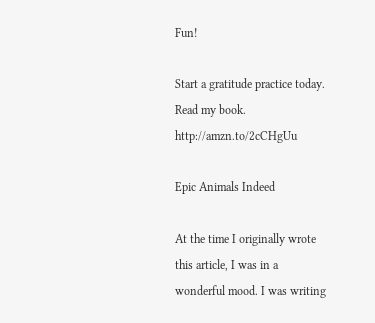Fun!

Start a gratitude practice today. Read my book. http://amzn.to/2cCHgUu

Epic Animals Indeed

At the time I originally wrote this article, I was in a wonderful mood. I was writing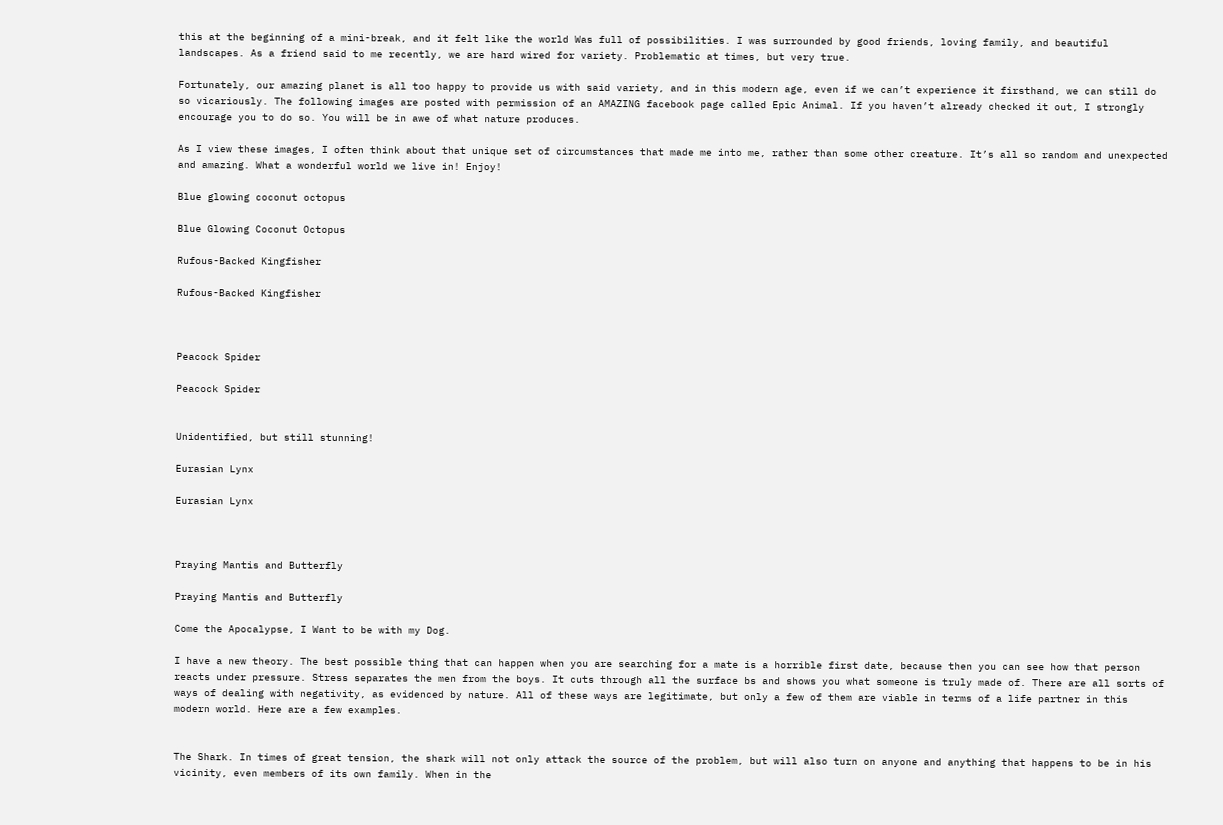this at the beginning of a mini-break, and it felt like the world Was full of possibilities. I was surrounded by good friends, loving family, and beautiful landscapes. As a friend said to me recently, we are hard wired for variety. Problematic at times, but very true.

Fortunately, our amazing planet is all too happy to provide us with said variety, and in this modern age, even if we can’t experience it firsthand, we can still do so vicariously. The following images are posted with permission of an AMAZING facebook page called Epic Animal. If you haven’t already checked it out, I strongly encourage you to do so. You will be in awe of what nature produces.

As I view these images, I often think about that unique set of circumstances that made me into me, rather than some other creature. It’s all so random and unexpected and amazing. What a wonderful world we live in! Enjoy!

Blue glowing coconut octopus

Blue Glowing Coconut Octopus

Rufous-Backed Kingfisher

Rufous-Backed Kingfisher



Peacock Spider

Peacock Spider


Unidentified, but still stunning!

Eurasian Lynx

Eurasian Lynx



Praying Mantis and Butterfly

Praying Mantis and Butterfly

Come the Apocalypse, I Want to be with my Dog.

I have a new theory. The best possible thing that can happen when you are searching for a mate is a horrible first date, because then you can see how that person reacts under pressure. Stress separates the men from the boys. It cuts through all the surface bs and shows you what someone is truly made of. There are all sorts of ways of dealing with negativity, as evidenced by nature. All of these ways are legitimate, but only a few of them are viable in terms of a life partner in this modern world. Here are a few examples.


The Shark. In times of great tension, the shark will not only attack the source of the problem, but will also turn on anyone and anything that happens to be in his vicinity, even members of its own family. When in the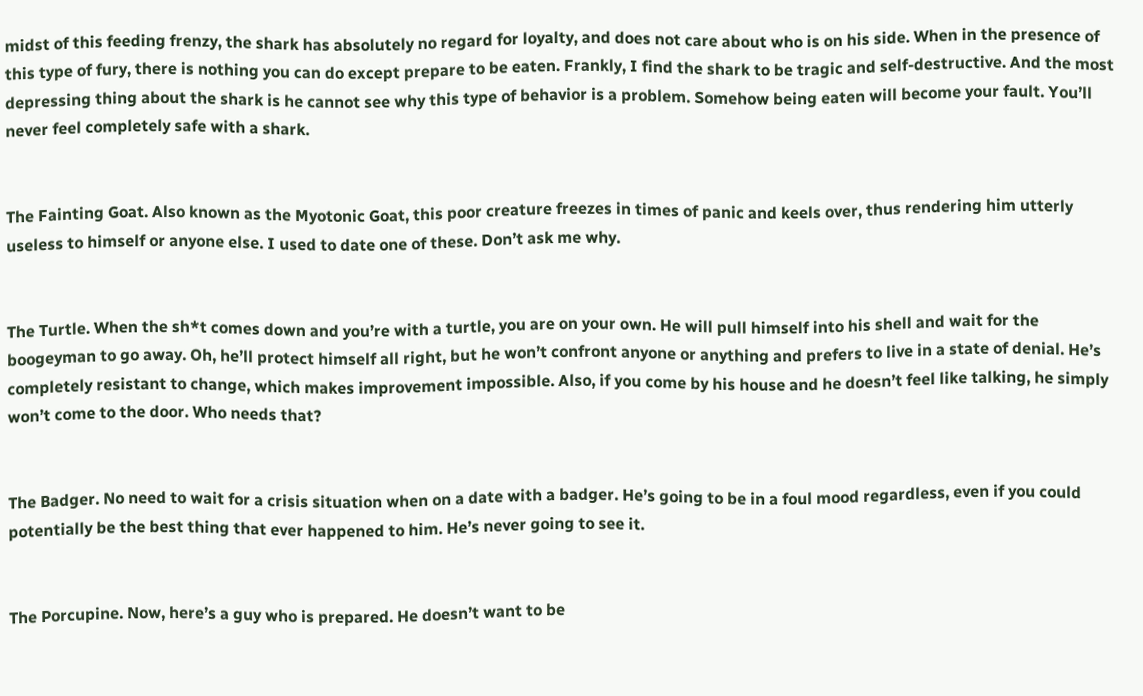midst of this feeding frenzy, the shark has absolutely no regard for loyalty, and does not care about who is on his side. When in the presence of this type of fury, there is nothing you can do except prepare to be eaten. Frankly, I find the shark to be tragic and self-destructive. And the most depressing thing about the shark is he cannot see why this type of behavior is a problem. Somehow being eaten will become your fault. You’ll never feel completely safe with a shark.


The Fainting Goat. Also known as the Myotonic Goat, this poor creature freezes in times of panic and keels over, thus rendering him utterly useless to himself or anyone else. I used to date one of these. Don’t ask me why.


The Turtle. When the sh*t comes down and you’re with a turtle, you are on your own. He will pull himself into his shell and wait for the boogeyman to go away. Oh, he’ll protect himself all right, but he won’t confront anyone or anything and prefers to live in a state of denial. He’s completely resistant to change, which makes improvement impossible. Also, if you come by his house and he doesn’t feel like talking, he simply won’t come to the door. Who needs that?


The Badger. No need to wait for a crisis situation when on a date with a badger. He’s going to be in a foul mood regardless, even if you could potentially be the best thing that ever happened to him. He’s never going to see it.


The Porcupine. Now, here’s a guy who is prepared. He doesn’t want to be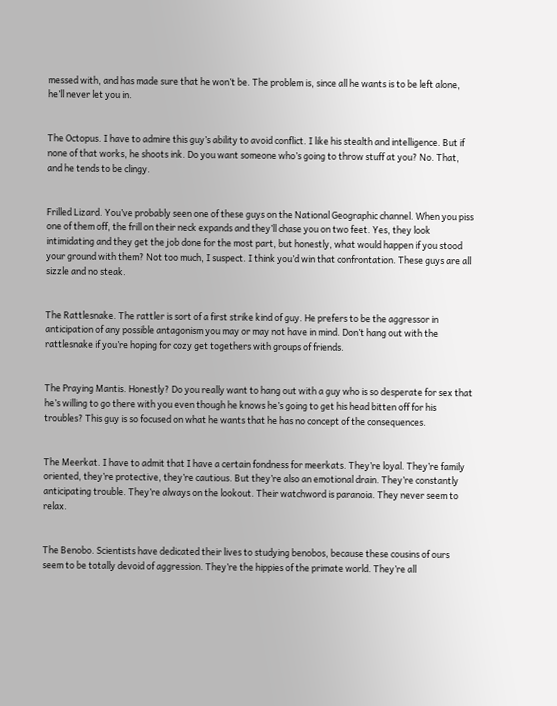messed with, and has made sure that he won’t be. The problem is, since all he wants is to be left alone, he’ll never let you in.


The Octopus. I have to admire this guy’s ability to avoid conflict. I like his stealth and intelligence. But if none of that works, he shoots ink. Do you want someone who’s going to throw stuff at you? No. That, and he tends to be clingy.


Frilled Lizard. You’ve probably seen one of these guys on the National Geographic channel. When you piss one of them off, the frill on their neck expands and they’ll chase you on two feet. Yes, they look intimidating and they get the job done for the most part, but honestly, what would happen if you stood your ground with them? Not too much, I suspect. I think you’d win that confrontation. These guys are all sizzle and no steak.


The Rattlesnake. The rattler is sort of a first strike kind of guy. He prefers to be the aggressor in anticipation of any possible antagonism you may or may not have in mind. Don’t hang out with the rattlesnake if you’re hoping for cozy get togethers with groups of friends.


The Praying Mantis. Honestly? Do you really want to hang out with a guy who is so desperate for sex that he’s willing to go there with you even though he knows he’s going to get his head bitten off for his troubles? This guy is so focused on what he wants that he has no concept of the consequences.


The Meerkat. I have to admit that I have a certain fondness for meerkats. They’re loyal. They’re family oriented, they’re protective, they’re cautious. But they’re also an emotional drain. They’re constantly anticipating trouble. They’re always on the lookout. Their watchword is paranoia. They never seem to relax.


The Benobo. Scientists have dedicated their lives to studying benobos, because these cousins of ours seem to be totally devoid of aggression. They’re the hippies of the primate world. They’re all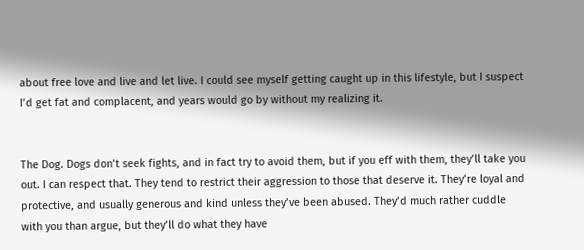about free love and live and let live. I could see myself getting caught up in this lifestyle, but I suspect I’d get fat and complacent, and years would go by without my realizing it.


The Dog. Dogs don’t seek fights, and in fact try to avoid them, but if you eff with them, they’ll take you out. I can respect that. They tend to restrict their aggression to those that deserve it. They’re loyal and protective, and usually generous and kind unless they’ve been abused. They’d much rather cuddle with you than argue, but they’ll do what they have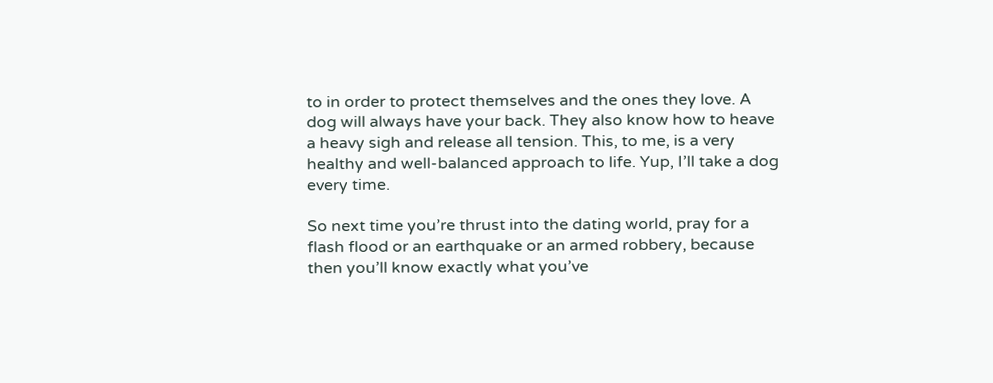to in order to protect themselves and the ones they love. A dog will always have your back. They also know how to heave a heavy sigh and release all tension. This, to me, is a very healthy and well-balanced approach to life. Yup, I’ll take a dog every time.

So next time you’re thrust into the dating world, pray for a flash flood or an earthquake or an armed robbery, because then you’ll know exactly what you’ve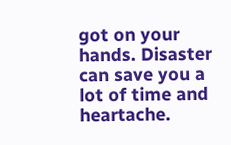got on your hands. Disaster can save you a lot of time and heartache.